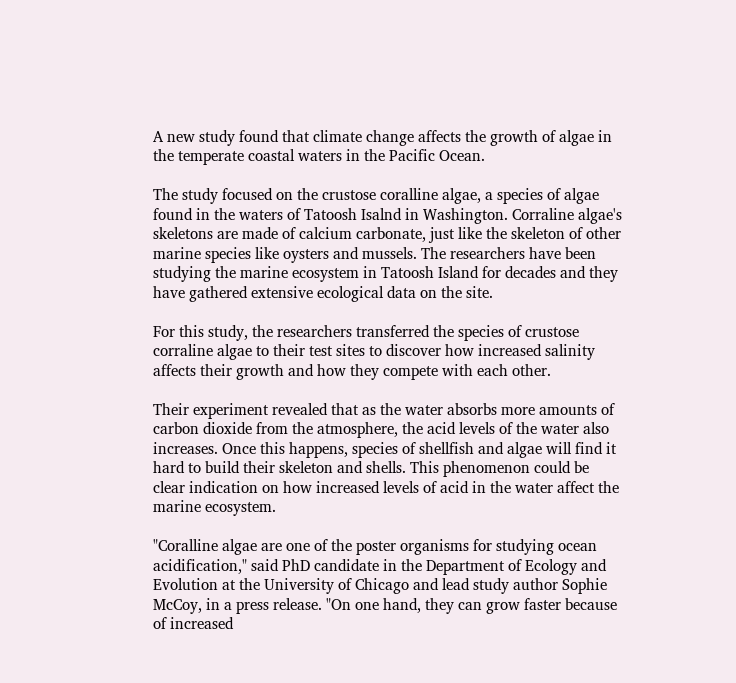A new study found that climate change affects the growth of algae in the temperate coastal waters in the Pacific Ocean.

The study focused on the crustose coralline algae, a species of algae found in the waters of Tatoosh Isalnd in Washington. Corraline algae's skeletons are made of calcium carbonate, just like the skeleton of other marine species like oysters and mussels. The researchers have been studying the marine ecosystem in Tatoosh Island for decades and they have gathered extensive ecological data on the site.

For this study, the researchers transferred the species of crustose corraline algae to their test sites to discover how increased salinity affects their growth and how they compete with each other.

Their experiment revealed that as the water absorbs more amounts of carbon dioxide from the atmosphere, the acid levels of the water also increases. Once this happens, species of shellfish and algae will find it hard to build their skeleton and shells. This phenomenon could be clear indication on how increased levels of acid in the water affect the marine ecosystem.

"Coralline algae are one of the poster organisms for studying ocean acidification," said PhD candidate in the Department of Ecology and Evolution at the University of Chicago and lead study author Sophie McCoy, in a press release. "On one hand, they can grow faster because of increased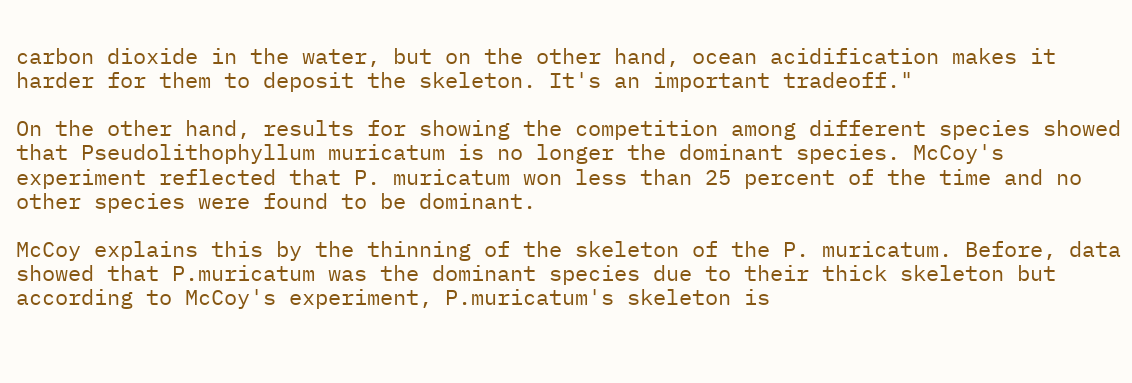carbon dioxide in the water, but on the other hand, ocean acidification makes it harder for them to deposit the skeleton. It's an important tradeoff."

On the other hand, results for showing the competition among different species showed that Pseudolithophyllum muricatum is no longer the dominant species. McCoy's experiment reflected that P. muricatum won less than 25 percent of the time and no other species were found to be dominant.

McCoy explains this by the thinning of the skeleton of the P. muricatum. Before, data showed that P.muricatum was the dominant species due to their thick skeleton but according to McCoy's experiment, P.muricatum's skeleton is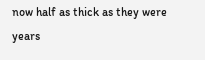now half as thick as they were years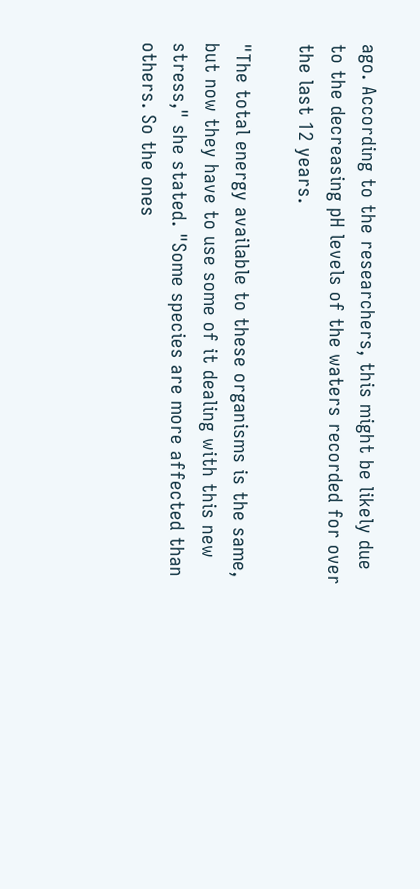ago. According to the researchers, this might be likely due to the decreasing pH levels of the waters recorded for over the last 12 years.

"The total energy available to these organisms is the same, but now they have to use some of it dealing with this new stress," she stated. "Some species are more affected than others. So the ones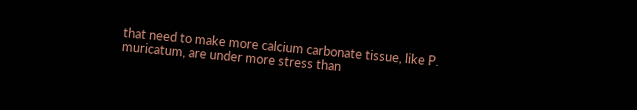that need to make more calcium carbonate tissue, like P. muricatum, are under more stress than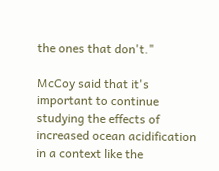the ones that don't."

McCoy said that it's important to continue studying the effects of increased ocean acidification in a context like the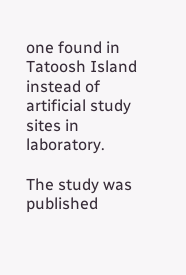one found in Tatoosh Island instead of artificial study sites in laboratory.

The study was published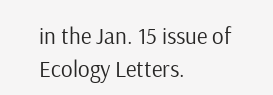in the Jan. 15 issue of Ecology Letters.